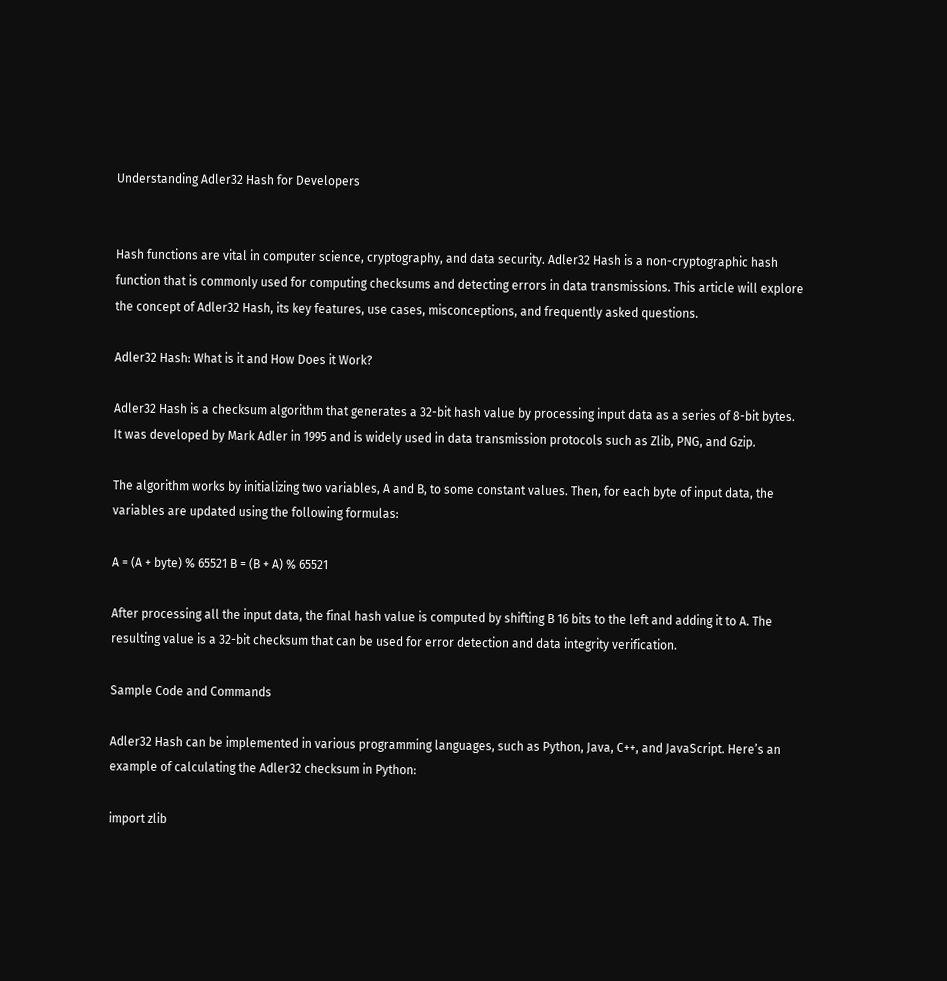Understanding Adler32 Hash for Developers


Hash functions are vital in computer science, cryptography, and data security. Adler32 Hash is a non-cryptographic hash function that is commonly used for computing checksums and detecting errors in data transmissions. This article will explore the concept of Adler32 Hash, its key features, use cases, misconceptions, and frequently asked questions.

Adler32 Hash: What is it and How Does it Work?

Adler32 Hash is a checksum algorithm that generates a 32-bit hash value by processing input data as a series of 8-bit bytes. It was developed by Mark Adler in 1995 and is widely used in data transmission protocols such as Zlib, PNG, and Gzip.

The algorithm works by initializing two variables, A and B, to some constant values. Then, for each byte of input data, the variables are updated using the following formulas:

A = (A + byte) % 65521 B = (B + A) % 65521

After processing all the input data, the final hash value is computed by shifting B 16 bits to the left and adding it to A. The resulting value is a 32-bit checksum that can be used for error detection and data integrity verification.

Sample Code and Commands

Adler32 Hash can be implemented in various programming languages, such as Python, Java, C++, and JavaScript. Here’s an example of calculating the Adler32 checksum in Python:

import zlib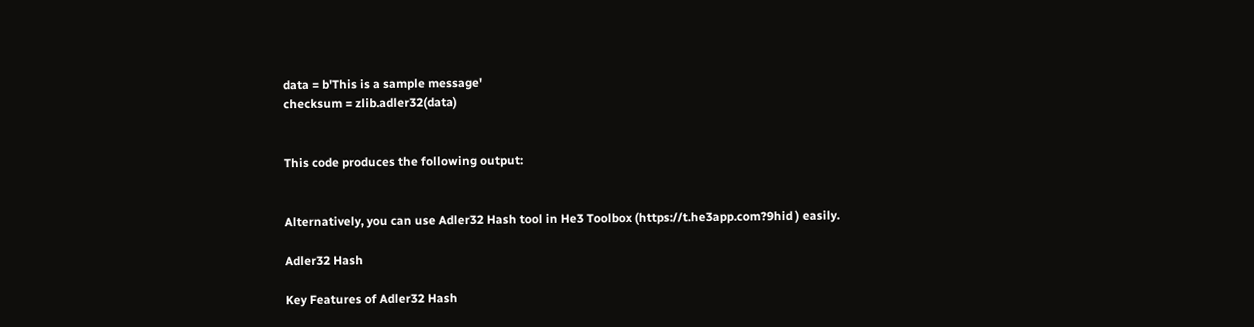data = b'This is a sample message'
checksum = zlib.adler32(data)


This code produces the following output:


Alternatively, you can use Adler32 Hash tool in He3 Toolbox (https://t.he3app.com?9hid ) easily.

Adler32 Hash

Key Features of Adler32 Hash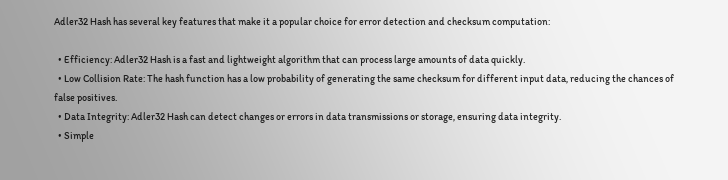Adler32 Hash has several key features that make it a popular choice for error detection and checksum computation:

  • Efficiency: Adler32 Hash is a fast and lightweight algorithm that can process large amounts of data quickly.
  • Low Collision Rate: The hash function has a low probability of generating the same checksum for different input data, reducing the chances of false positives.
  • Data Integrity: Adler32 Hash can detect changes or errors in data transmissions or storage, ensuring data integrity.
  • Simple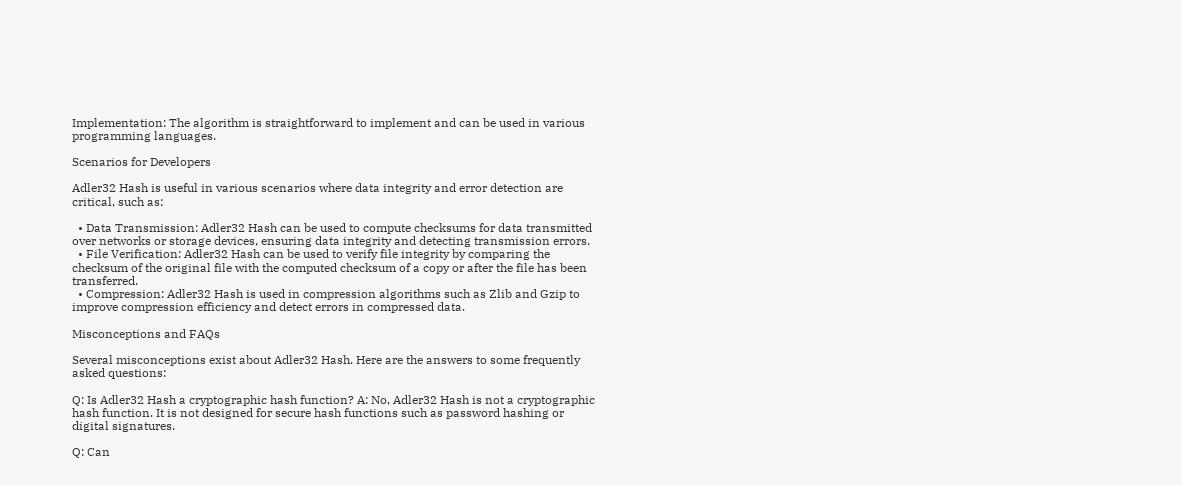Implementation: The algorithm is straightforward to implement and can be used in various programming languages.

Scenarios for Developers

Adler32 Hash is useful in various scenarios where data integrity and error detection are critical, such as:

  • Data Transmission: Adler32 Hash can be used to compute checksums for data transmitted over networks or storage devices, ensuring data integrity and detecting transmission errors.
  • File Verification: Adler32 Hash can be used to verify file integrity by comparing the checksum of the original file with the computed checksum of a copy or after the file has been transferred.
  • Compression: Adler32 Hash is used in compression algorithms such as Zlib and Gzip to improve compression efficiency and detect errors in compressed data.

Misconceptions and FAQs

Several misconceptions exist about Adler32 Hash. Here are the answers to some frequently asked questions:

Q: Is Adler32 Hash a cryptographic hash function? A: No, Adler32 Hash is not a cryptographic hash function. It is not designed for secure hash functions such as password hashing or digital signatures.

Q: Can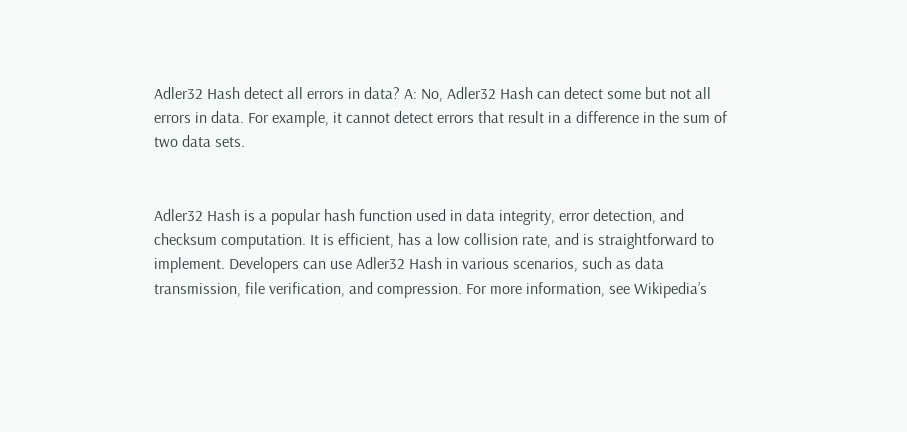Adler32 Hash detect all errors in data? A: No, Adler32 Hash can detect some but not all errors in data. For example, it cannot detect errors that result in a difference in the sum of two data sets.


Adler32 Hash is a popular hash function used in data integrity, error detection, and checksum computation. It is efficient, has a low collision rate, and is straightforward to implement. Developers can use Adler32 Hash in various scenarios, such as data transmission, file verification, and compression. For more information, see Wikipedia’s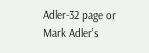Adler-32 page or Mark Adler’s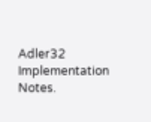Adler32 Implementation Notes.